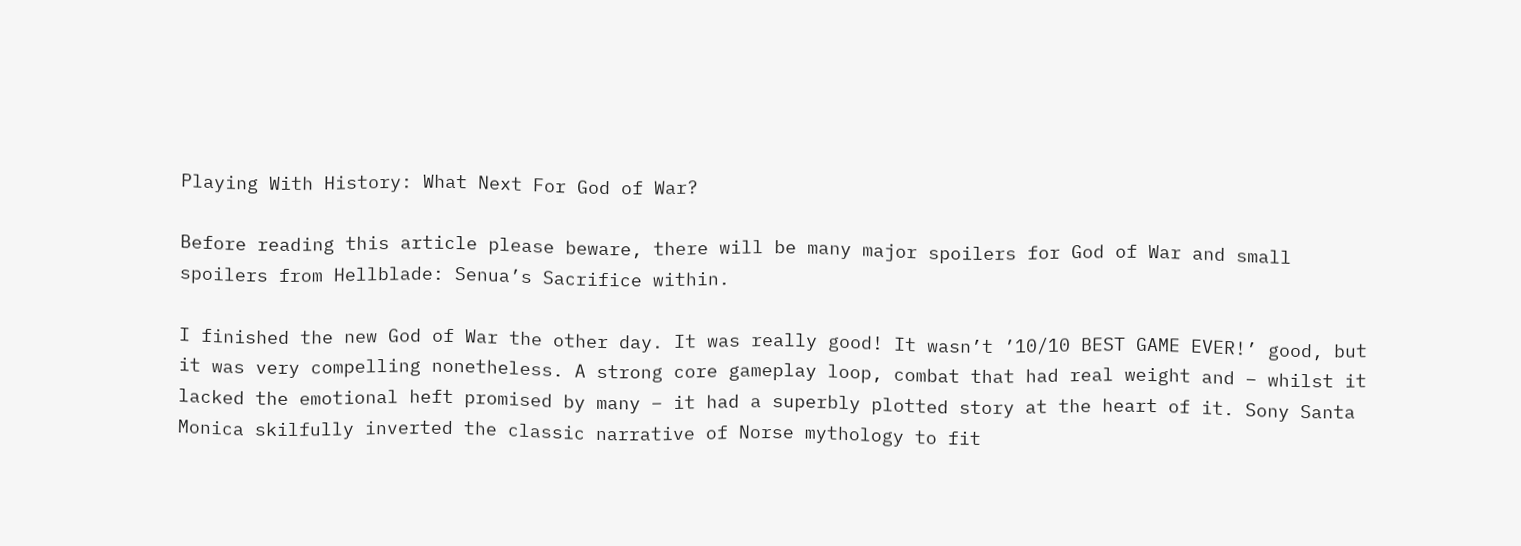Playing With History: What Next For God of War?

Before reading this article please beware, there will be many major spoilers for God of War and small spoilers from Hellblade: Senua’s Sacrifice within.

I finished the new God of War the other day. It was really good! It wasn’t ’10/10 BEST GAME EVER!’ good, but it was very compelling nonetheless. A strong core gameplay loop, combat that had real weight and – whilst it lacked the emotional heft promised by many – it had a superbly plotted story at the heart of it. Sony Santa Monica skilfully inverted the classic narrative of Norse mythology to fit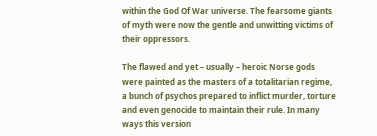within the God Of War universe. The fearsome giants of myth were now the gentle and unwitting victims of their oppressors.

The flawed and yet – usually – heroic Norse gods were painted as the masters of a totalitarian regime, a bunch of psychos prepared to inflict murder, torture and even genocide to maintain their rule. In many ways this version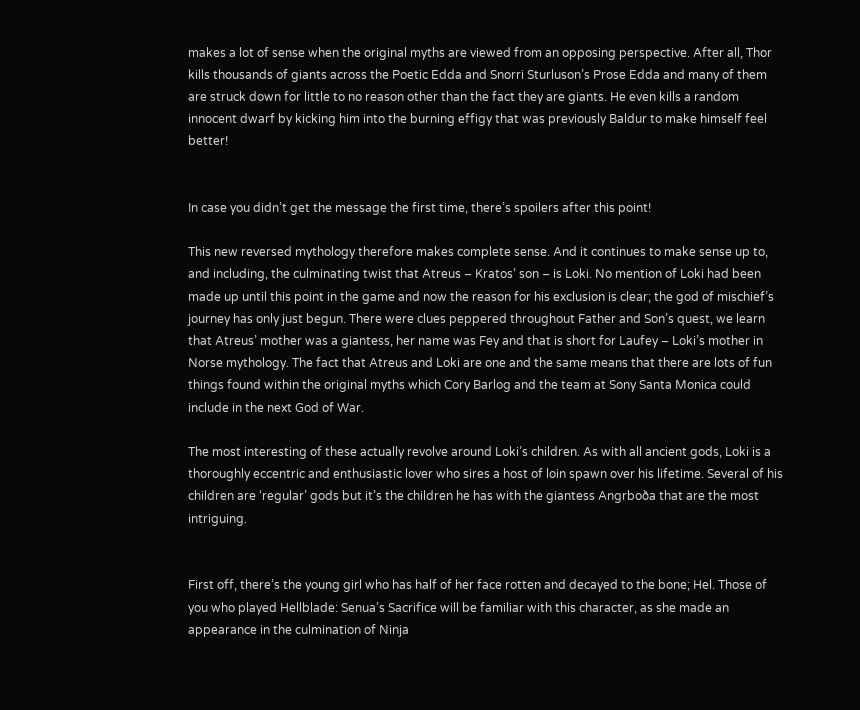makes a lot of sense when the original myths are viewed from an opposing perspective. After all, Thor kills thousands of giants across the Poetic Edda and Snorri Sturluson’s Prose Edda and many of them are struck down for little to no reason other than the fact they are giants. He even kills a random innocent dwarf by kicking him into the burning effigy that was previously Baldur to make himself feel better!


In case you didn’t get the message the first time, there’s spoilers after this point!

This new reversed mythology therefore makes complete sense. And it continues to make sense up to, and including, the culminating twist that Atreus – Kratos’ son – is Loki. No mention of Loki had been made up until this point in the game and now the reason for his exclusion is clear; the god of mischief’s journey has only just begun. There were clues peppered throughout Father and Son’s quest, we learn that Atreus’ mother was a giantess, her name was Fey and that is short for Laufey – Loki’s mother in Norse mythology. The fact that Atreus and Loki are one and the same means that there are lots of fun things found within the original myths which Cory Barlog and the team at Sony Santa Monica could include in the next God of War.

The most interesting of these actually revolve around Loki’s children. As with all ancient gods, Loki is a thoroughly eccentric and enthusiastic lover who sires a host of loin spawn over his lifetime. Several of his children are ‘regular’ gods but it’s the children he has with the giantess Angrboða that are the most intriguing.


First off, there’s the young girl who has half of her face rotten and decayed to the bone; Hel. Those of you who played Hellblade: Senua’s Sacrifice will be familiar with this character, as she made an appearance in the culmination of Ninja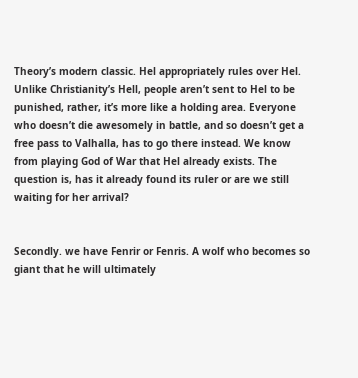Theory’s modern classic. Hel appropriately rules over Hel. Unlike Christianity’s Hell, people aren’t sent to Hel to be punished, rather, it’s more like a holding area. Everyone who doesn’t die awesomely in battle, and so doesn’t get a free pass to Valhalla, has to go there instead. We know from playing God of War that Hel already exists. The question is, has it already found its ruler or are we still waiting for her arrival?


Secondly. we have Fenrir or Fenris. A wolf who becomes so giant that he will ultimately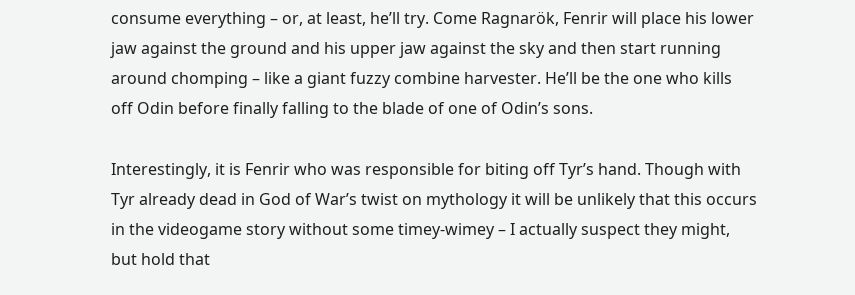consume everything – or, at least, he’ll try. Come Ragnarök, Fenrir will place his lower jaw against the ground and his upper jaw against the sky and then start running around chomping – like a giant fuzzy combine harvester. He’ll be the one who kills off Odin before finally falling to the blade of one of Odin’s sons.

Interestingly, it is Fenrir who was responsible for biting off Tyr’s hand. Though with Tyr already dead in God of War’s twist on mythology it will be unlikely that this occurs in the videogame story without some timey-wimey – I actually suspect they might, but hold that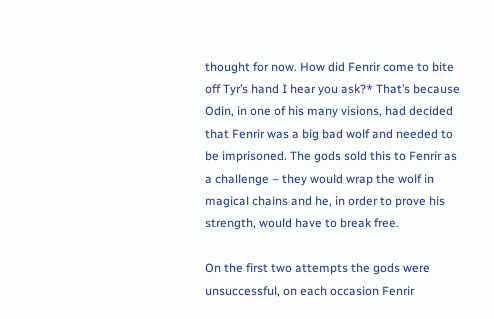thought for now. How did Fenrir come to bite off Tyr’s hand I hear you ask?* That’s because Odin, in one of his many visions, had decided that Fenrir was a big bad wolf and needed to be imprisoned. The gods sold this to Fenrir as a challenge – they would wrap the wolf in magical chains and he, in order to prove his strength, would have to break free.

On the first two attempts the gods were unsuccessful, on each occasion Fenrir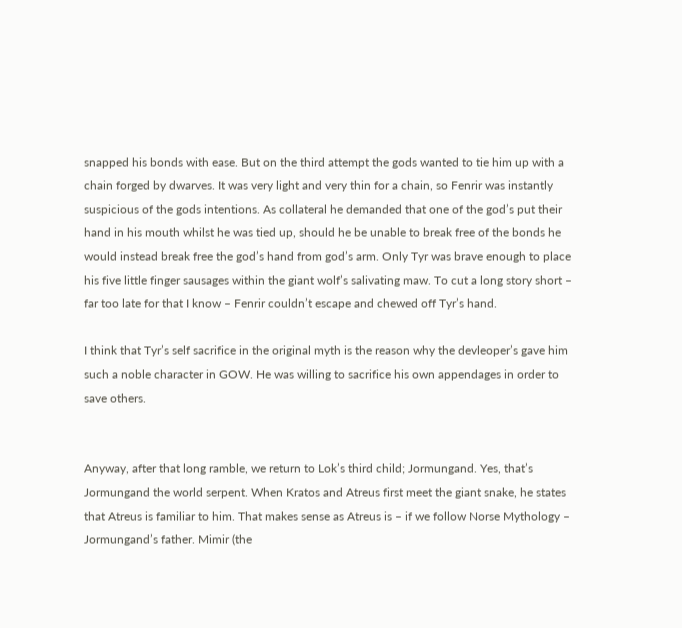snapped his bonds with ease. But on the third attempt the gods wanted to tie him up with a chain forged by dwarves. It was very light and very thin for a chain, so Fenrir was instantly suspicious of the gods intentions. As collateral he demanded that one of the god’s put their hand in his mouth whilst he was tied up, should he be unable to break free of the bonds he would instead break free the god’s hand from god’s arm. Only Tyr was brave enough to place his five little finger sausages within the giant wolf’s salivating maw. To cut a long story short – far too late for that I know – Fenrir couldn’t escape and chewed off Tyr’s hand.

I think that Tyr’s self sacrifice in the original myth is the reason why the devleoper’s gave him such a noble character in GOW. He was willing to sacrifice his own appendages in order to save others.


Anyway, after that long ramble, we return to Lok’s third child; Jormungand. Yes, that’s Jormungand the world serpent. When Kratos and Atreus first meet the giant snake, he states that Atreus is familiar to him. That makes sense as Atreus is – if we follow Norse Mythology –  Jormungand’s father. Mimir (the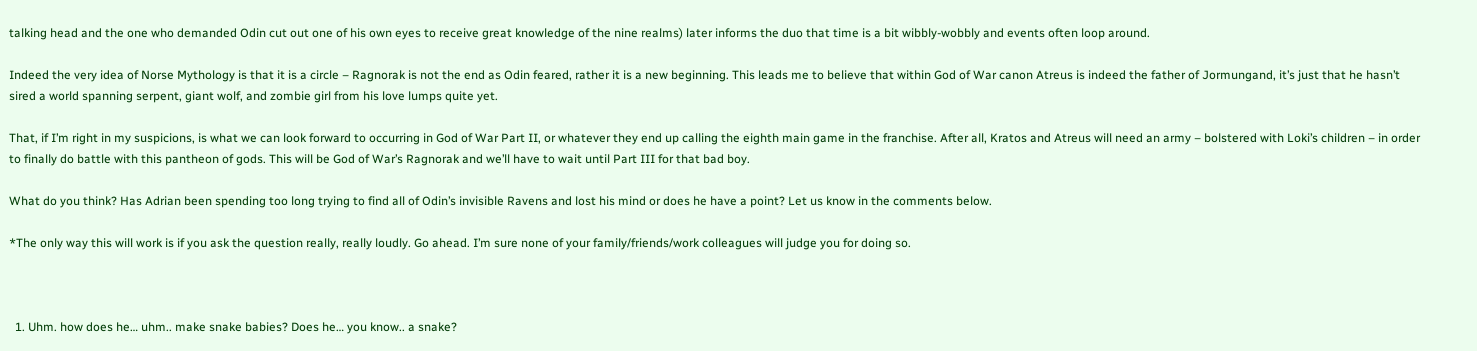talking head and the one who demanded Odin cut out one of his own eyes to receive great knowledge of the nine realms) later informs the duo that time is a bit wibbly-wobbly and events often loop around.

Indeed the very idea of Norse Mythology is that it is a circle – Ragnorak is not the end as Odin feared, rather it is a new beginning. This leads me to believe that within God of War canon Atreus is indeed the father of Jormungand, it’s just that he hasn’t sired a world spanning serpent, giant wolf, and zombie girl from his love lumps quite yet.

That, if I’m right in my suspicions, is what we can look forward to occurring in God of War Part II, or whatever they end up calling the eighth main game in the franchise. After all, Kratos and Atreus will need an army – bolstered with Loki’s children – in order to finally do battle with this pantheon of gods. This will be God of War’s Ragnorak and we’ll have to wait until Part III for that bad boy.

What do you think? Has Adrian been spending too long trying to find all of Odin’s invisible Ravens and lost his mind or does he have a point? Let us know in the comments below.

*The only way this will work is if you ask the question really, really loudly. Go ahead. I’m sure none of your family/friends/work colleagues will judge you for doing so.



  1. Uhm. how does he… uhm.. make snake babies? Does he… you know.. a snake?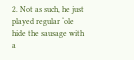2. Not as such, he just played regular ‘ole hide the sausage with a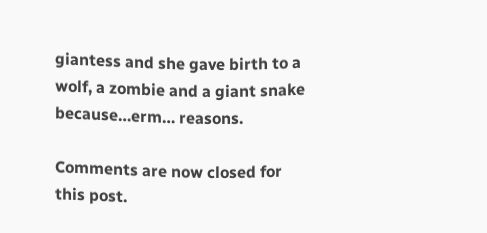giantess and she gave birth to a wolf, a zombie and a giant snake because…erm… reasons.

Comments are now closed for this post.